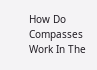How Do Compasses Work In The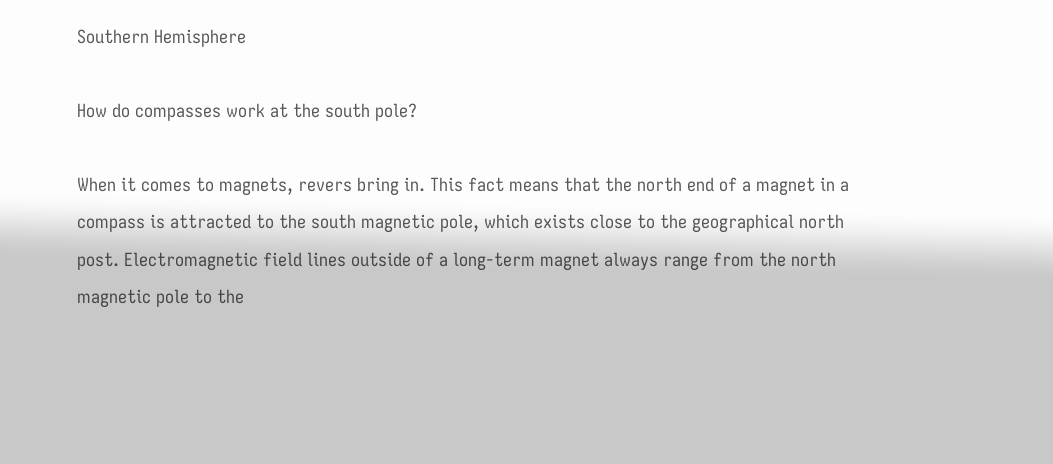Southern Hemisphere

How do compasses work at the south pole?

When it comes to magnets, revers bring in. This fact means that the north end of a magnet in a compass is attracted to the south magnetic pole, which exists close to the geographical north post. Electromagnetic field lines outside of a long-term magnet always range from the north magnetic pole to the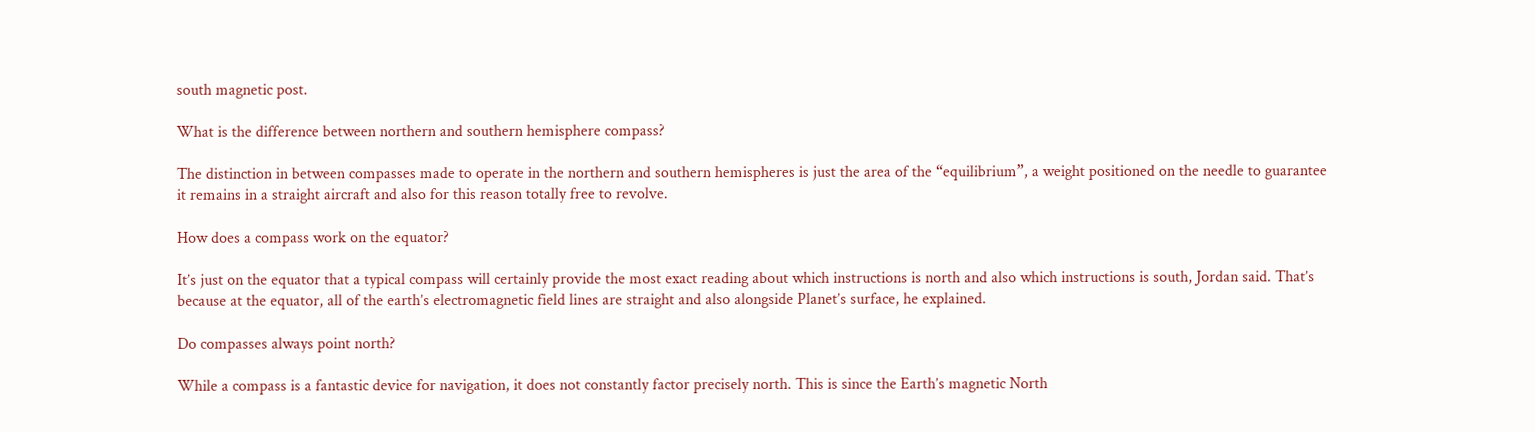south magnetic post.

What is the difference between northern and southern hemisphere compass?

The distinction in between compasses made to operate in the northern and southern hemispheres is just the area of the “equilibrium”, a weight positioned on the needle to guarantee it remains in a straight aircraft and also for this reason totally free to revolve.

How does a compass work on the equator?

It’s just on the equator that a typical compass will certainly provide the most exact reading about which instructions is north and also which instructions is south, Jordan said. That’s because at the equator, all of the earth’s electromagnetic field lines are straight and also alongside Planet’s surface, he explained.

Do compasses always point north?

While a compass is a fantastic device for navigation, it does not constantly factor precisely north. This is since the Earth’s magnetic North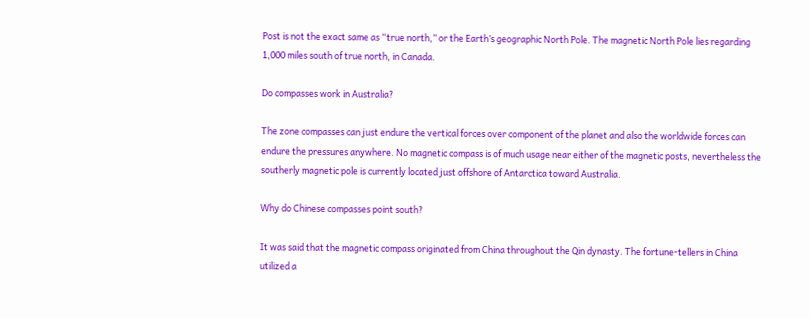Post is not the exact same as “true north,” or the Earth’s geographic North Pole. The magnetic North Pole lies regarding 1,000 miles south of true north, in Canada.

Do compasses work in Australia?

The zone compasses can just endure the vertical forces over component of the planet and also the worldwide forces can endure the pressures anywhere. No magnetic compass is of much usage near either of the magnetic posts, nevertheless the southerly magnetic pole is currently located just offshore of Antarctica toward Australia.

Why do Chinese compasses point south?

It was said that the magnetic compass originated from China throughout the Qin dynasty. The fortune-tellers in China utilized a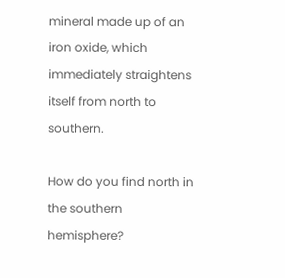mineral made up of an iron oxide, which immediately straightens itself from north to southern.

How do you find north in the southern hemisphere?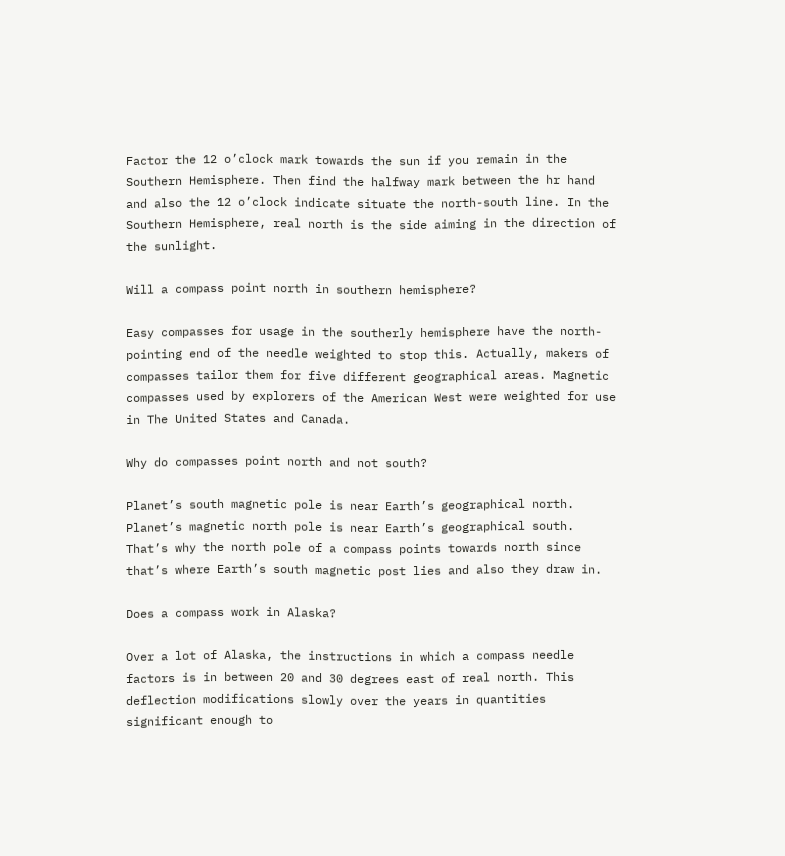Factor the 12 o’clock mark towards the sun if you remain in the Southern Hemisphere. Then find the halfway mark between the hr hand and also the 12 o’clock indicate situate the north-south line. In the Southern Hemisphere, real north is the side aiming in the direction of the sunlight.

Will a compass point north in southern hemisphere?

Easy compasses for usage in the southerly hemisphere have the north-pointing end of the needle weighted to stop this. Actually, makers of compasses tailor them for five different geographical areas. Magnetic compasses used by explorers of the American West were weighted for use in The United States and Canada.

Why do compasses point north and not south?

Planet’s south magnetic pole is near Earth’s geographical north. Planet’s magnetic north pole is near Earth’s geographical south. That’s why the north pole of a compass points towards north since that’s where Earth’s south magnetic post lies and also they draw in.

Does a compass work in Alaska?

Over a lot of Alaska, the instructions in which a compass needle factors is in between 20 and 30 degrees east of real north. This deflection modifications slowly over the years in quantities significant enough to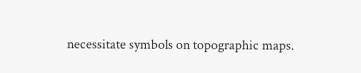necessitate symbols on topographic maps.